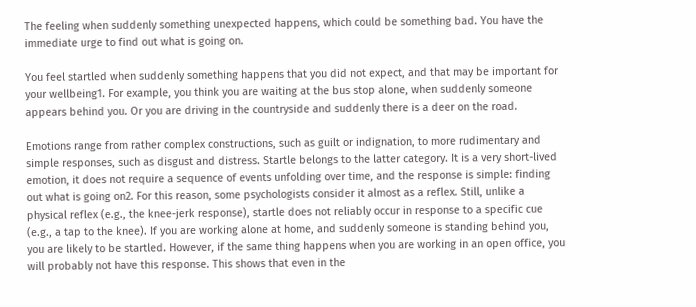The feeling when suddenly something unexpected happens, which could be something bad. You have the immediate urge to find out what is going on.

You feel startled when suddenly something happens that you did not expect, and that may be important for your wellbeing1. For example, you think you are waiting at the bus stop alone, when suddenly someone appears behind you. Or you are driving in the countryside and suddenly there is a deer on the road.

Emotions range from rather complex constructions, such as guilt or indignation, to more rudimentary and simple responses, such as disgust and distress. Startle belongs to the latter category. It is a very short-lived emotion, it does not require a sequence of events unfolding over time, and the response is simple: finding out what is going on2. For this reason, some psychologists consider it almost as a reflex. Still, unlike a physical reflex (e.g., the knee-jerk response), startle does not reliably occur in response to a specific cue (e.g., a tap to the knee). If you are working alone at home, and suddenly someone is standing behind you, you are likely to be startled. However, if the same thing happens when you are working in an open office, you will probably not have this response. This shows that even in the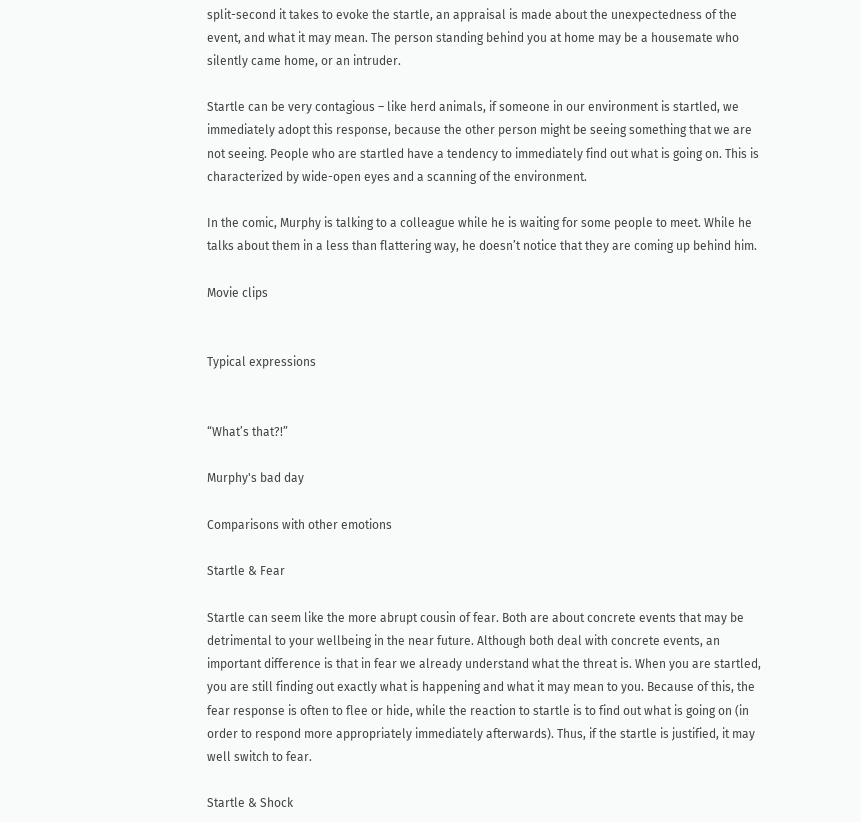split-second it takes to evoke the startle, an appraisal is made about the unexpectedness of the event, and what it may mean. The person standing behind you at home may be a housemate who silently came home, or an intruder.

Startle can be very contagious – like herd animals, if someone in our environment is startled, we immediately adopt this response, because the other person might be seeing something that we are not seeing. People who are startled have a tendency to immediately find out what is going on. This is characterized by wide-open eyes and a scanning of the environment.

In the comic, Murphy is talking to a colleague while he is waiting for some people to meet. While he talks about them in a less than flattering way, he doesn’t notice that they are coming up behind him.

Movie clips


Typical expressions


“What’s that?!”

Murphy's bad day

Comparisons with other emotions

Startle & Fear

Startle can seem like the more abrupt cousin of fear. Both are about concrete events that may be detrimental to your wellbeing in the near future. Although both deal with concrete events, an important difference is that in fear we already understand what the threat is. When you are startled, you are still finding out exactly what is happening and what it may mean to you. Because of this, the fear response is often to flee or hide, while the reaction to startle is to find out what is going on (in order to respond more appropriately immediately afterwards). Thus, if the startle is justified, it may well switch to fear.

Startle & Shock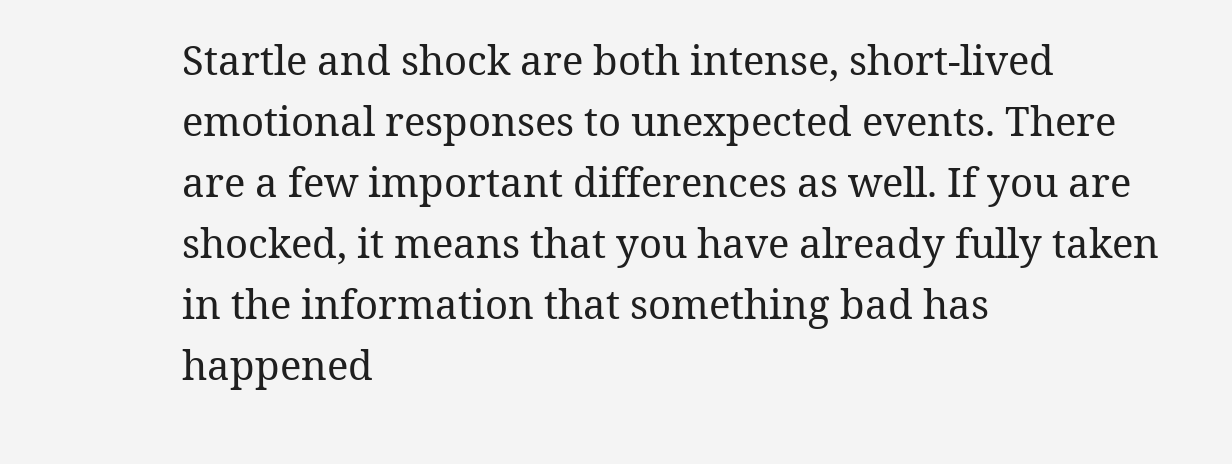Startle and shock are both intense, short-lived emotional responses to unexpected events. There are a few important differences as well. If you are shocked, it means that you have already fully taken in the information that something bad has happened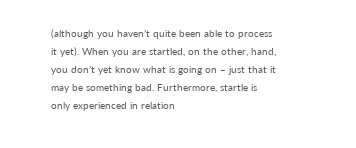(although you haven’t quite been able to process it yet). When you are startled, on the other, hand, you don’t yet know what is going on – just that it may be something bad. Furthermore, startle is only experienced in relation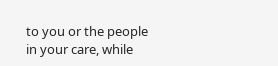to you or the people in your care, while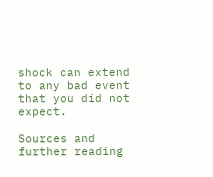shock can extend to any bad event that you did not expect.

Sources and further reading